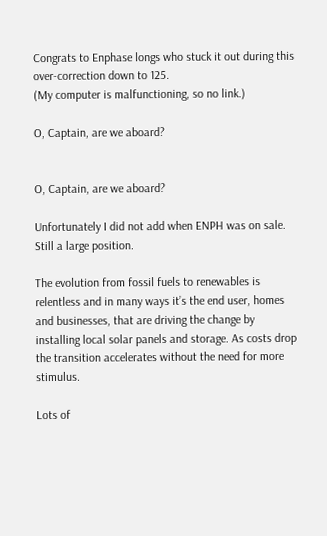Congrats to Enphase longs who stuck it out during this over-correction down to 125.
(My computer is malfunctioning, so no link.)

O, Captain, are we aboard?


O, Captain, are we aboard?

Unfortunately I did not add when ENPH was on sale. Still a large position.

The evolution from fossil fuels to renewables is relentless and in many ways it’s the end user, homes and businesses, that are driving the change by installing local solar panels and storage. As costs drop the transition accelerates without the need for more stimulus.

Lots of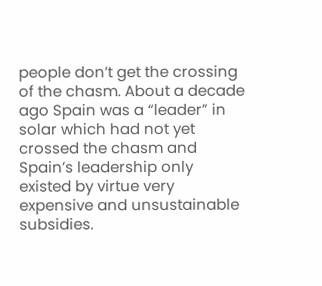people don’t get the crossing of the chasm. About a decade ago Spain was a “leader” in solar which had not yet crossed the chasm and Spain’s leadership only existed by virtue very expensive and unsustainable subsidies.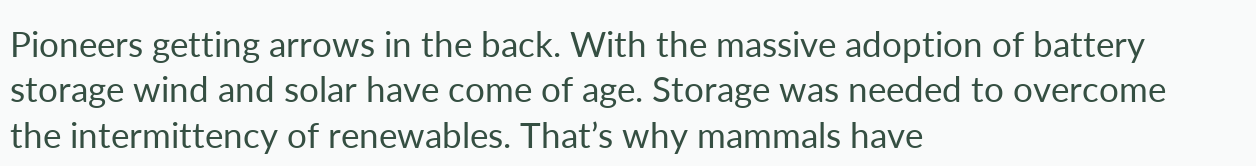Pioneers getting arrows in the back. With the massive adoption of battery storage wind and solar have come of age. Storage was needed to overcome the intermittency of renewables. That’s why mammals have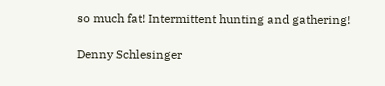so much fat! Intermittent hunting and gathering!

Denny Schlesinger